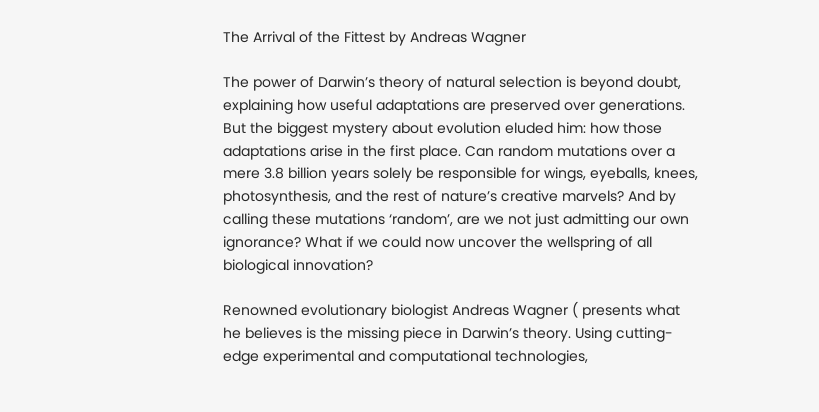The Arrival of the Fittest by Andreas Wagner

The power of Darwin’s theory of natural selection is beyond doubt, explaining how useful adaptations are preserved over generations. But the biggest mystery about evolution eluded him: how those adaptations arise in the first place. Can random mutations over a mere 3.8 billion years solely be responsible for wings, eyeballs, knees, photosynthesis, and the rest of nature’s creative marvels? And by calling these mutations ‘random’, are we not just admitting our own ignorance? What if we could now uncover the wellspring of all biological innovation?

Renowned evolutionary biologist Andreas Wagner ( presents what he believes is the missing piece in Darwin’s theory. Using cutting-edge experimental and computational technologies,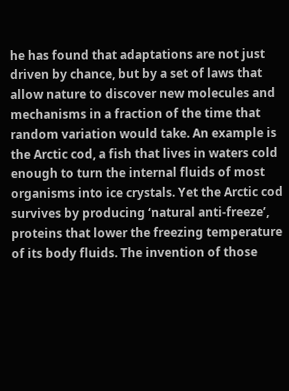he has found that adaptations are not just driven by chance, but by a set of laws that allow nature to discover new molecules and mechanisms in a fraction of the time that random variation would take. An example is the Arctic cod, a fish that lives in waters cold enough to turn the internal fluids of most organisms into ice crystals. Yet the Arctic cod survives by producing ‘natural anti-freeze’, proteins that lower the freezing temperature of its body fluids. The invention of those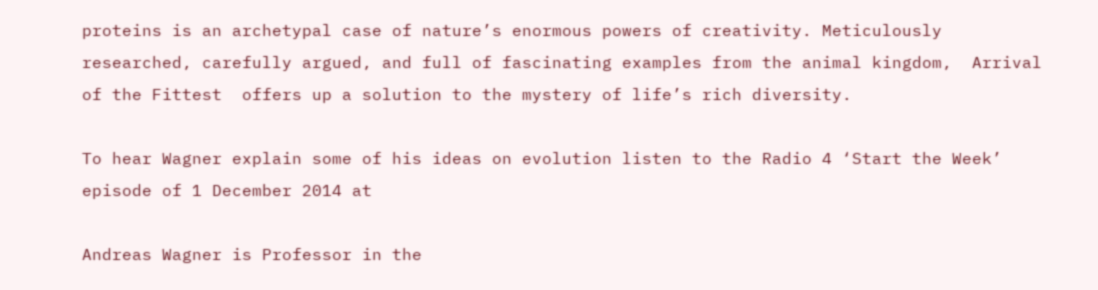proteins is an archetypal case of nature’s enormous powers of creativity. Meticulously researched, carefully argued, and full of fascinating examples from the animal kingdom,  Arrival of the Fittest  offers up a solution to the mystery of life’s rich diversity.

To hear Wagner explain some of his ideas on evolution listen to the Radio 4 ‘Start the Week’ episode of 1 December 2014 at

Andreas Wagner is Professor in the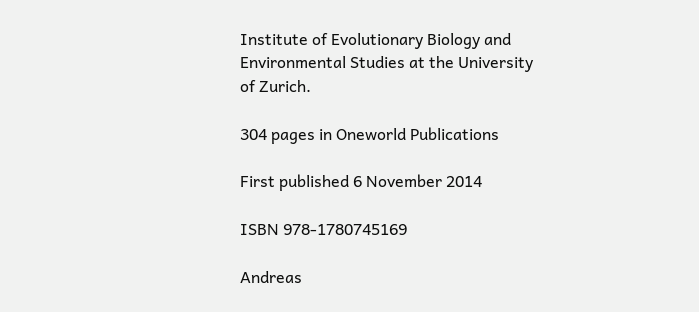Institute of Evolutionary Biology and Environmental Studies at the University of Zurich.

304 pages in Oneworld Publications

First published 6 November 2014

ISBN 978-1780745169

Andreas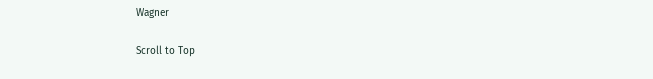Wagner

Scroll to Top